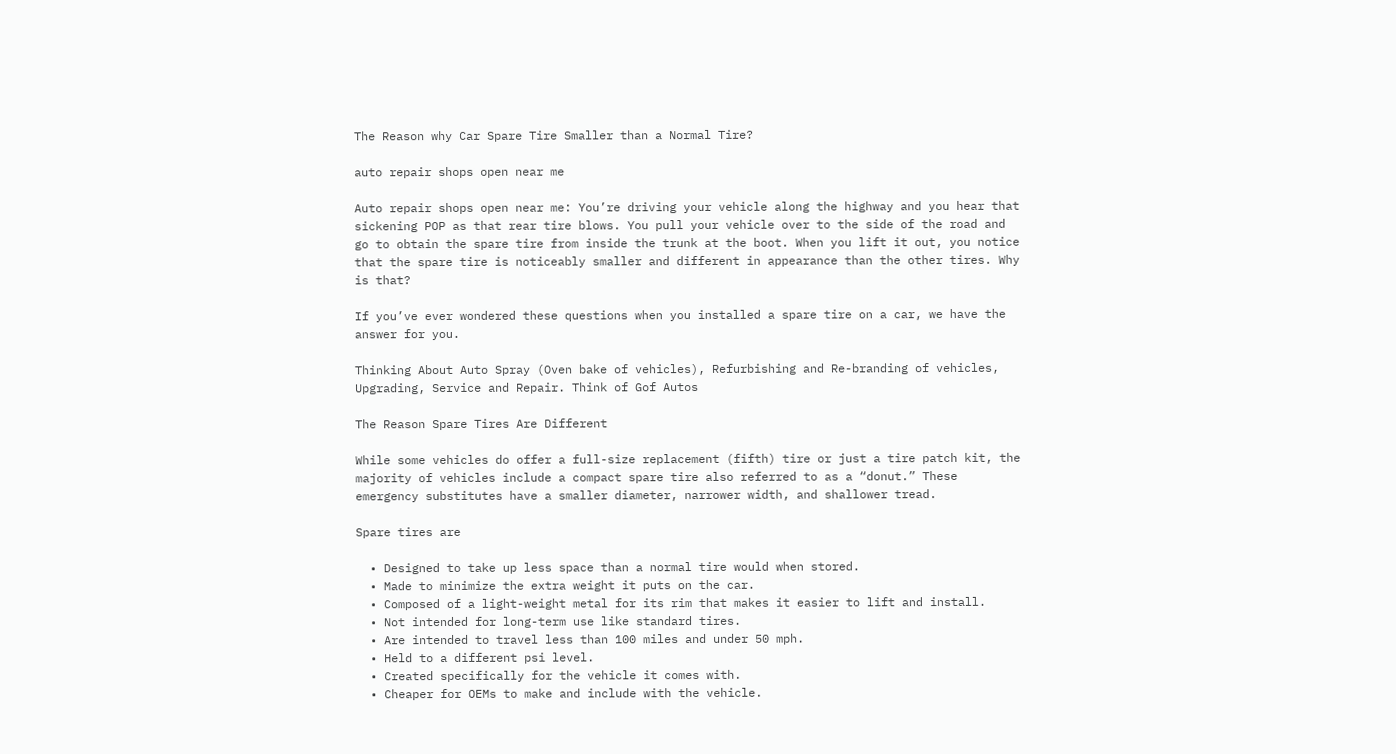The Reason why Car Spare Tire Smaller than a Normal Tire?

auto repair shops open near me

Auto repair shops open near me: You’re driving your vehicle along the highway and you hear that sickening POP as that rear tire blows. You pull your vehicle over to the side of the road and go to obtain the spare tire from inside the trunk at the boot. When you lift it out, you notice that the spare tire is noticeably smaller and different in appearance than the other tires. Why is that?

If you’ve ever wondered these questions when you installed a spare tire on a car, we have the answer for you.

Thinking About Auto Spray (Oven bake of vehicles), Refurbishing and Re-branding of vehicles, Upgrading, Service and Repair. Think of Gof Autos

The Reason Spare Tires Are Different

While some vehicles do offer a full-size replacement (fifth) tire or just a tire patch kit, the majority of vehicles include a compact spare tire also referred to as a “donut.” These emergency substitutes have a smaller diameter, narrower width, and shallower tread.

Spare tires are

  • Designed to take up less space than a normal tire would when stored.
  • Made to minimize the extra weight it puts on the car.
  • Composed of a light-weight metal for its rim that makes it easier to lift and install.
  • Not intended for long-term use like standard tires.
  • Are intended to travel less than 100 miles and under 50 mph.
  • Held to a different psi level.
  • Created specifically for the vehicle it comes with.
  • Cheaper for OEMs to make and include with the vehicle.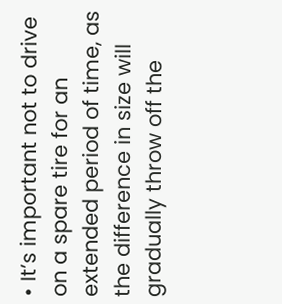• It’s important not to drive on a spare tire for an extended period of time, as the difference in size will gradually throw off the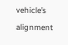vehicle’s alignment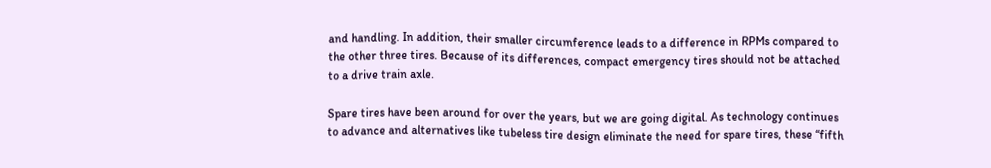and handling. In addition, their smaller circumference leads to a difference in RPMs compared to the other three tires. Because of its differences, compact emergency tires should not be attached to a drive train axle.

Spare tires have been around for over the years, but we are going digital. As technology continues to advance and alternatives like tubeless tire design eliminate the need for spare tires, these “fifth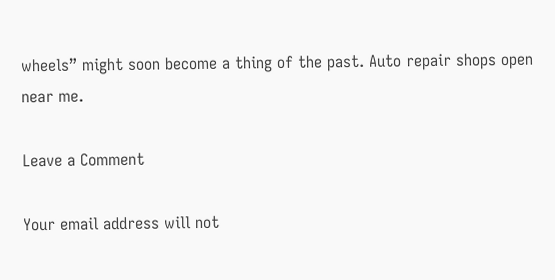wheels” might soon become a thing of the past. Auto repair shops open near me.

Leave a Comment

Your email address will not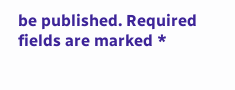be published. Required fields are marked *